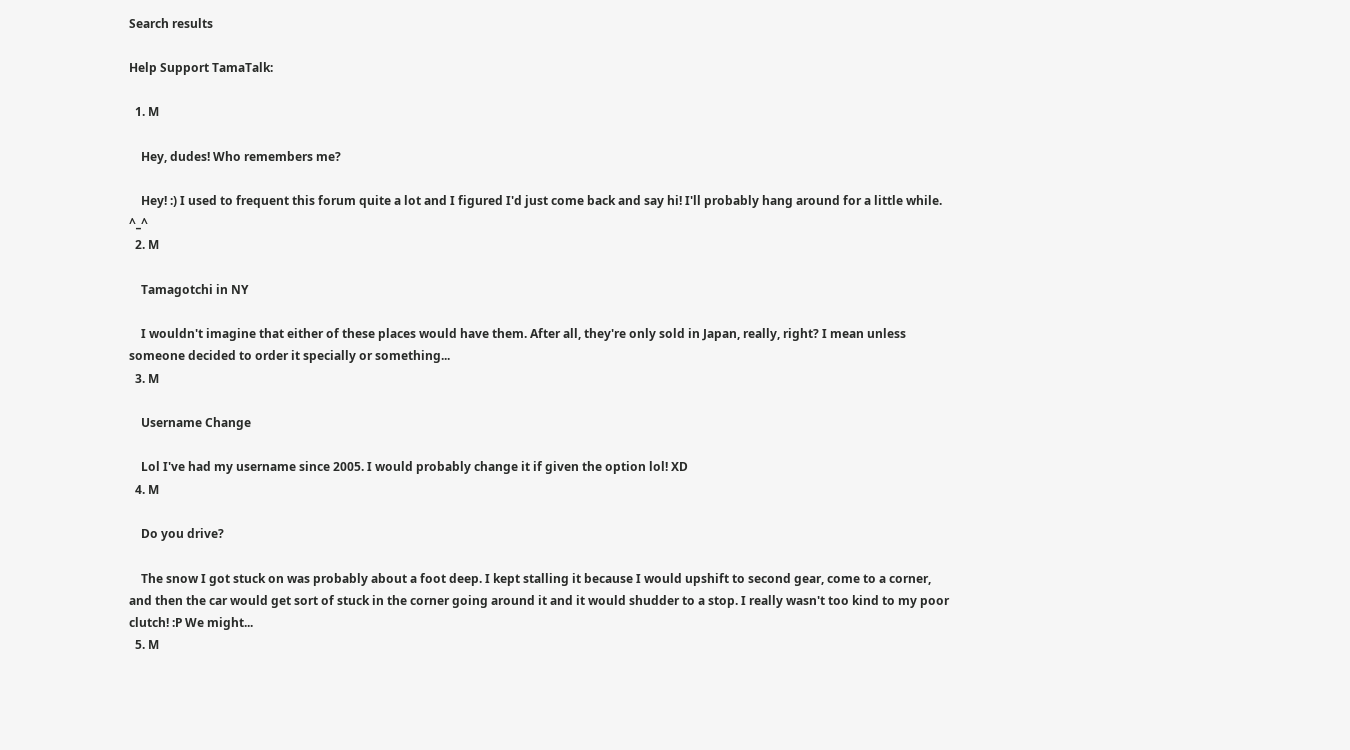Search results

Help Support TamaTalk:

  1. M

    Hey, dudes! Who remembers me?

    Hey! :) I used to frequent this forum quite a lot and I figured I'd just come back and say hi! I'll probably hang around for a little while. ^_^
  2. M

    Tamagotchi in NY

    I wouldn't imagine that either of these places would have them. After all, they're only sold in Japan, really, right? I mean unless someone decided to order it specially or something...
  3. M

    Username Change

    Lol I've had my username since 2005. I would probably change it if given the option lol! XD
  4. M

    Do you drive?

    The snow I got stuck on was probably about a foot deep. I kept stalling it because I would upshift to second gear, come to a corner, and then the car would get sort of stuck in the corner going around it and it would shudder to a stop. I really wasn't too kind to my poor clutch! :P We might...
  5. M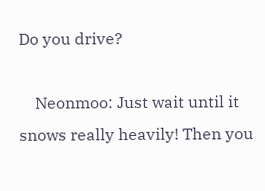Do you drive?

    Neonmoo: Just wait until it snows really heavily! Then you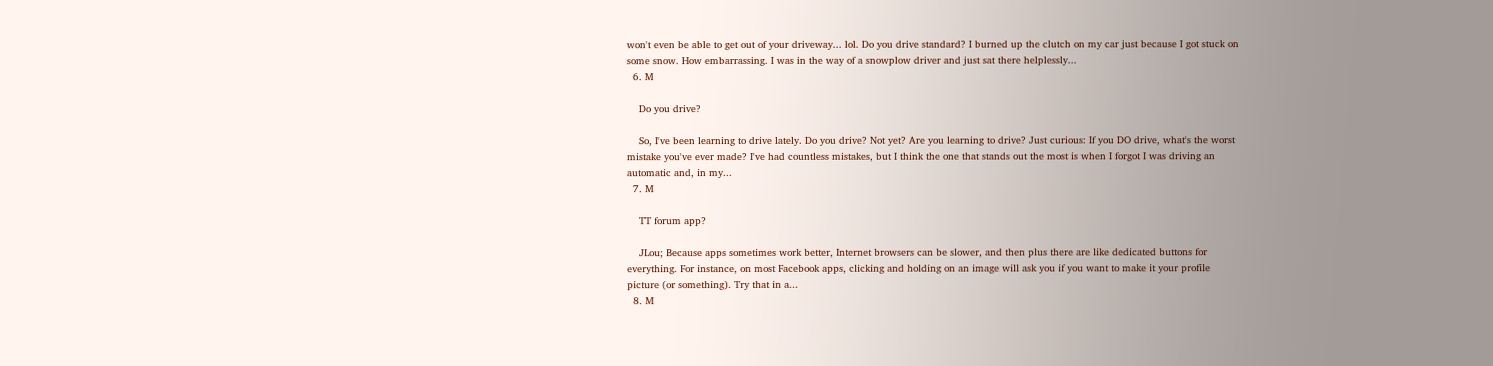won't even be able to get out of your driveway... lol. Do you drive standard? I burned up the clutch on my car just because I got stuck on some snow. How embarrassing. I was in the way of a snowplow driver and just sat there helplessly...
  6. M

    Do you drive?

    So, I've been learning to drive lately. Do you drive? Not yet? Are you learning to drive? Just curious: If you DO drive, what's the worst mistake you've ever made? I've had countless mistakes, but I think the one that stands out the most is when I forgot I was driving an automatic and, in my...
  7. M

    TT forum app?

    JLou; Because apps sometimes work better, Internet browsers can be slower, and then plus there are like dedicated buttons for everything. For instance, on most Facebook apps, clicking and holding on an image will ask you if you want to make it your profile picture (or something). Try that in a...
  8. M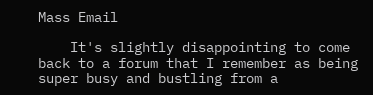Mass Email

    It's slightly disappointing to come back to a forum that I remember as being super busy and bustling from a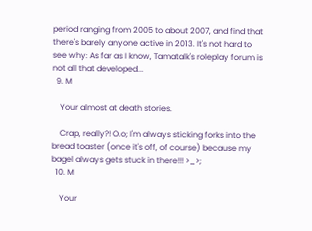period ranging from 2005 to about 2007, and find that there's barely anyone active in 2013. It's not hard to see why: As far as I know, Tamatalk's roleplay forum is not all that developed...
  9. M

    Your almost at death stories.

    Crap, really?! O.o; I'm always sticking forks into the bread toaster (once it's off, of course) because my bagel always gets stuck in there!!! >_>;
  10. M

    Your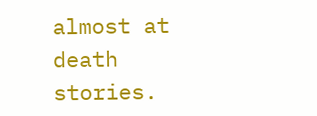almost at death stories.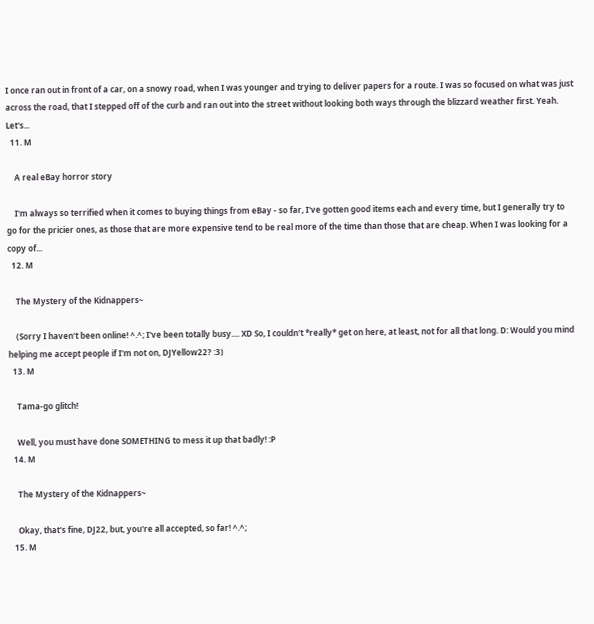I once ran out in front of a car, on a snowy road, when I was younger and trying to deliver papers for a route. I was so focused on what was just across the road, that I stepped off of the curb and ran out into the street without looking both ways through the blizzard weather first. Yeah. Let's...
  11. M

    A real eBay horror story

    I'm always so terrified when it comes to buying things from eBay - so far, I've gotten good items each and every time, but I generally try to go for the pricier ones, as those that are more expensive tend to be real more of the time than those that are cheap. When I was looking for a copy of...
  12. M

    The Mystery of the Kidnappers~

    (Sorry I haven't been online! ^.^; I've been totally busy.... XD So, I couldn't *really* get on here, at least, not for all that long. D: Would you mind helping me accept people if I'm not on, DJYellow22? :3)
  13. M

    Tama-go glitch!

    Well, you must have done SOMETHING to mess it up that badly! :P
  14. M

    The Mystery of the Kidnappers~

    Okay, that's fine, DJ22, but, you're all accepted, so far! ^.^;
  15. M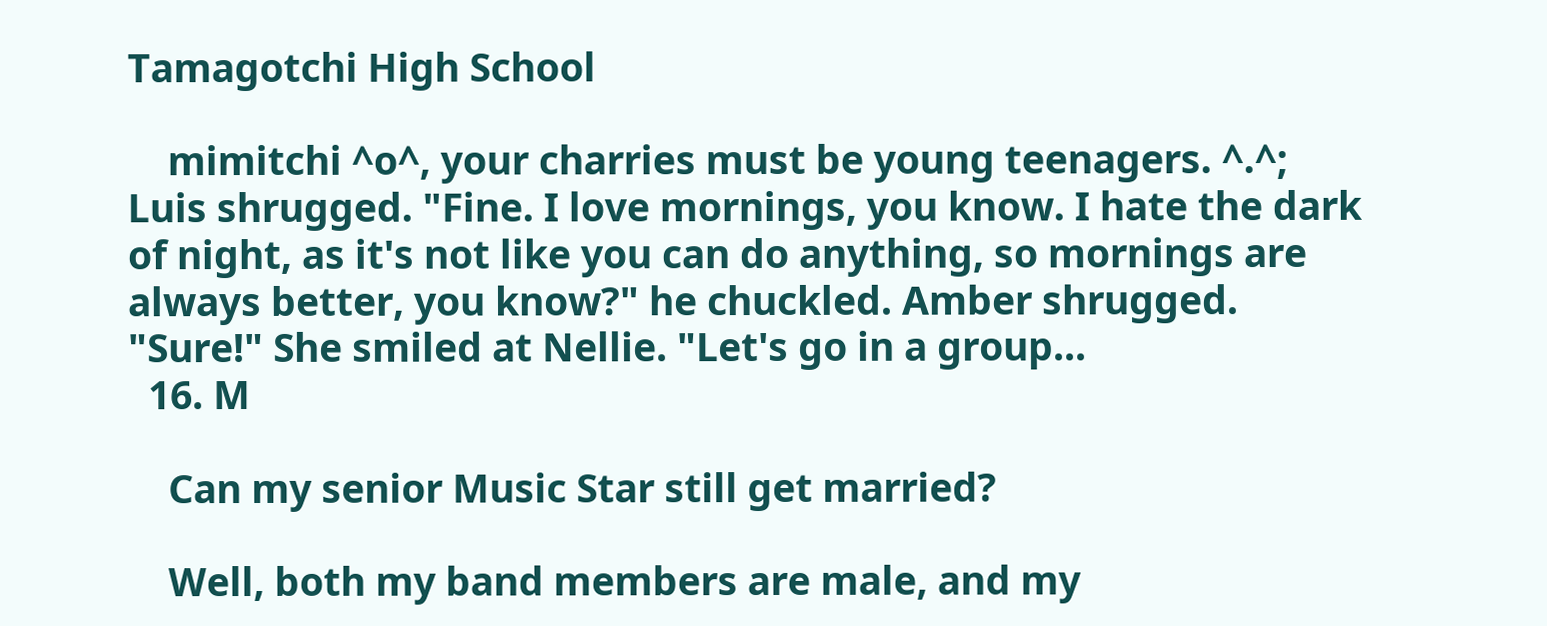Tamagotchi High School

    mimitchi ^o^, your charries must be young teenagers. ^.^; Luis shrugged. "Fine. I love mornings, you know. I hate the dark of night, as it's not like you can do anything, so mornings are always better, you know?" he chuckled. Amber shrugged. "Sure!" She smiled at Nellie. "Let's go in a group...
  16. M

    Can my senior Music Star still get married?

    Well, both my band members are male, and my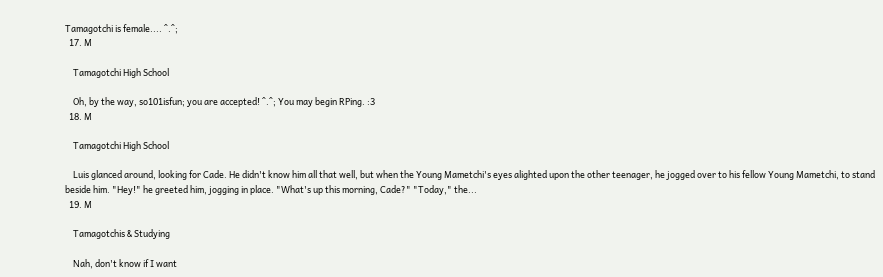Tamagotchi is female.... ^.^;
  17. M

    Tamagotchi High School

    Oh, by the way, so101isfun; you are accepted! ^.^; You may begin RPing. :3
  18. M

    Tamagotchi High School

    Luis glanced around, looking for Cade. He didn't know him all that well, but when the Young Mametchi's eyes alighted upon the other teenager, he jogged over to his fellow Young Mametchi, to stand beside him. "Hey!" he greeted him, jogging in place. "What's up this morning, Cade?" "Today," the...
  19. M

    Tamagotchis & Studying

    Nah, don't know if I want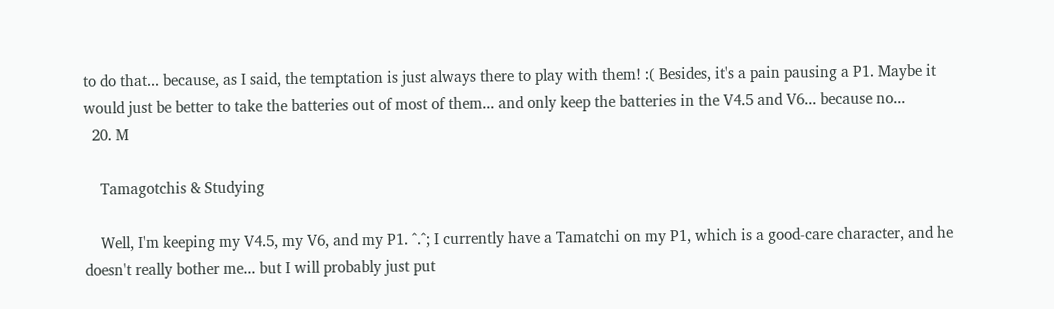to do that... because, as I said, the temptation is just always there to play with them! :( Besides, it's a pain pausing a P1. Maybe it would just be better to take the batteries out of most of them... and only keep the batteries in the V4.5 and V6... because no...
  20. M

    Tamagotchis & Studying

    Well, I'm keeping my V4.5, my V6, and my P1. ^.^; I currently have a Tamatchi on my P1, which is a good-care character, and he doesn't really bother me... but I will probably just put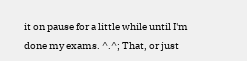it on pause for a little while until I'm done my exams. ^.^; That, or just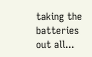taking the batteries out all...